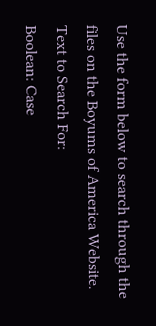Use the form below to search through the files on the Boyums of America Website.
Text to Search For:
Boolean: Case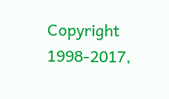Copyright 1998-2017,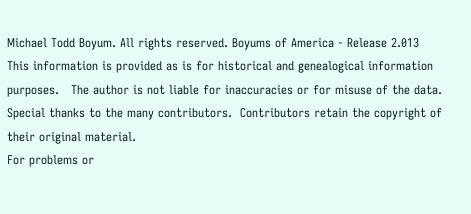Michael Todd Boyum. All rights reserved. Boyums of America - Release 2.013
This information is provided as is for historical and genealogical information purposes.   The author is not liable for inaccuracies or for misuse of the data. Special thanks to the many contributors.  Contributors retain the copyright of their original material.
For problems or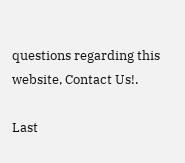questions regarding this website, Contact Us!.

Last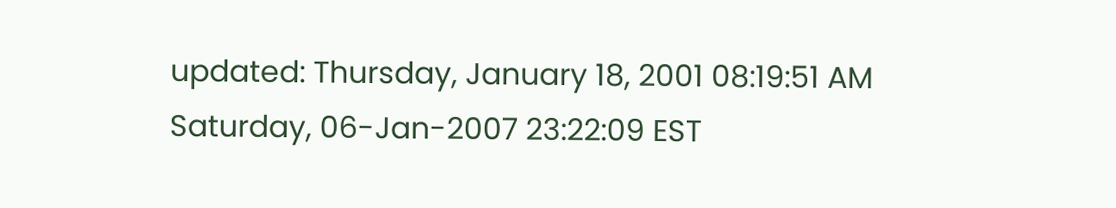updated: Thursday, January 18, 2001 08:19:51 AM Saturday, 06-Jan-2007 23:22:09 EST